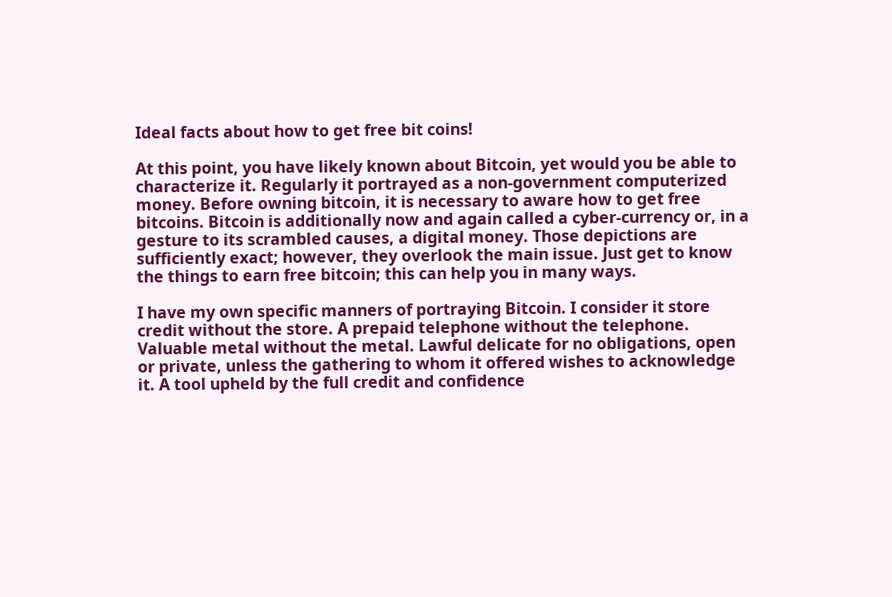Ideal facts about how to get free bit coins!

At this point, you have likely known about Bitcoin, yet would you be able to characterize it. Regularly it portrayed as a non-government computerized money. Before owning bitcoin, it is necessary to aware how to get free bitcoins. Bitcoin is additionally now and again called a cyber-currency or, in a gesture to its scrambled causes, a digital money. Those depictions are sufficiently exact; however, they overlook the main issue. Just get to know the things to earn free bitcoin; this can help you in many ways.

I have my own specific manners of portraying Bitcoin. I consider it store credit without the store. A prepaid telephone without the telephone. Valuable metal without the metal. Lawful delicate for no obligations, open or private, unless the gathering to whom it offered wishes to acknowledge it. A tool upheld by the full credit and confidence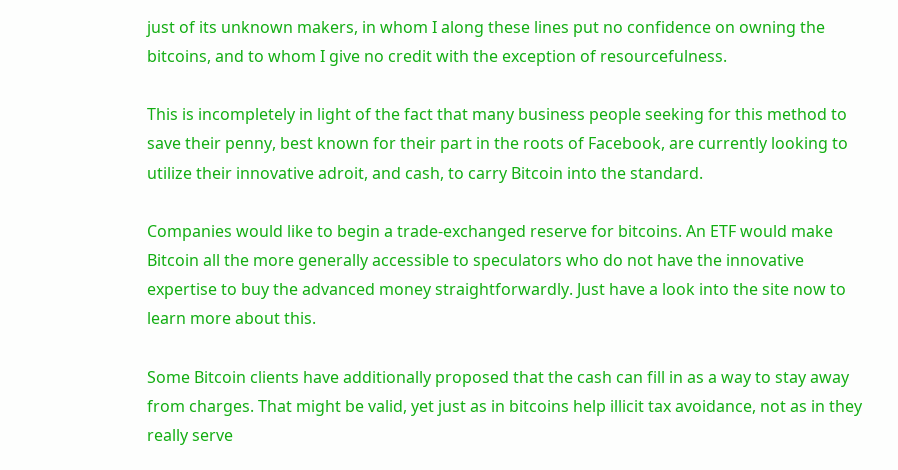just of its unknown makers, in whom I along these lines put no confidence on owning the bitcoins, and to whom I give no credit with the exception of resourcefulness.

This is incompletely in light of the fact that many business people seeking for this method to save their penny, best known for their part in the roots of Facebook, are currently looking to utilize their innovative adroit, and cash, to carry Bitcoin into the standard.

Companies would like to begin a trade-exchanged reserve for bitcoins. An ETF would make Bitcoin all the more generally accessible to speculators who do not have the innovative expertise to buy the advanced money straightforwardly. Just have a look into the site now to learn more about this.

Some Bitcoin clients have additionally proposed that the cash can fill in as a way to stay away from charges. That might be valid, yet just as in bitcoins help illicit tax avoidance, not as in they really serve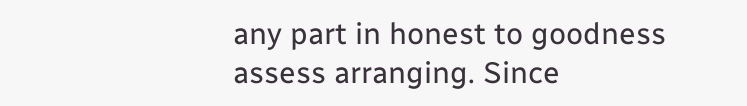any part in honest to goodness assess arranging. Since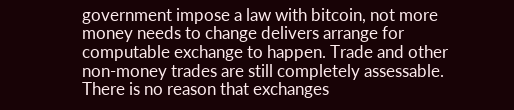government impose a law with bitcoin, not more money needs to change delivers arrange for computable exchange to happen. Trade and other non-money trades are still completely assessable. There is no reason that exchanges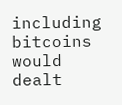including bitcoins would dealt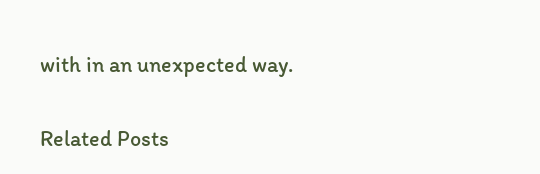with in an unexpected way.

Related Posts